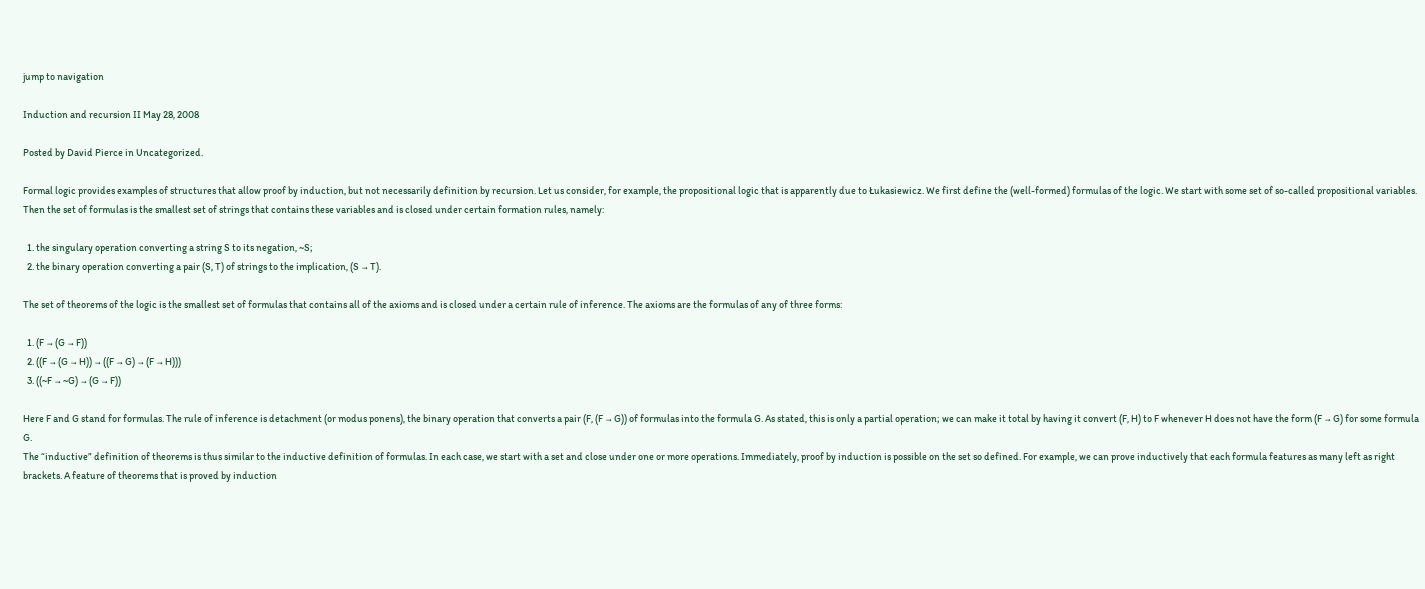jump to navigation

Induction and recursion II May 28, 2008

Posted by David Pierce in Uncategorized.

Formal logic provides examples of structures that allow proof by induction, but not necessarily definition by recursion. Let us consider, for example, the propositional logic that is apparently due to Łukasiewicz. We first define the (well-formed) formulas of the logic. We start with some set of so-called propositional variables. Then the set of formulas is the smallest set of strings that contains these variables and is closed under certain formation rules, namely:

  1. the singulary operation converting a string S to its negation, ~S;
  2. the binary operation converting a pair (S, T) of strings to the implication, (S → T).

The set of theorems of the logic is the smallest set of formulas that contains all of the axioms and is closed under a certain rule of inference. The axioms are the formulas of any of three forms:

  1. (F → (G → F))
  2. ((F → (G → H)) → ((F → G) → (F → H)))
  3. ((~F → ~G) → (G → F))

Here F and G stand for formulas. The rule of inference is detachment (or modus ponens), the binary operation that converts a pair (F, (F → G)) of formulas into the formula G. As stated, this is only a partial operation; we can make it total by having it convert (F, H) to F whenever H does not have the form (F → G) for some formula G.
The “inductive” definition of theorems is thus similar to the inductive definition of formulas. In each case, we start with a set and close under one or more operations. Immediately, proof by induction is possible on the set so defined. For example, we can prove inductively that each formula features as many left as right brackets. A feature of theorems that is proved by induction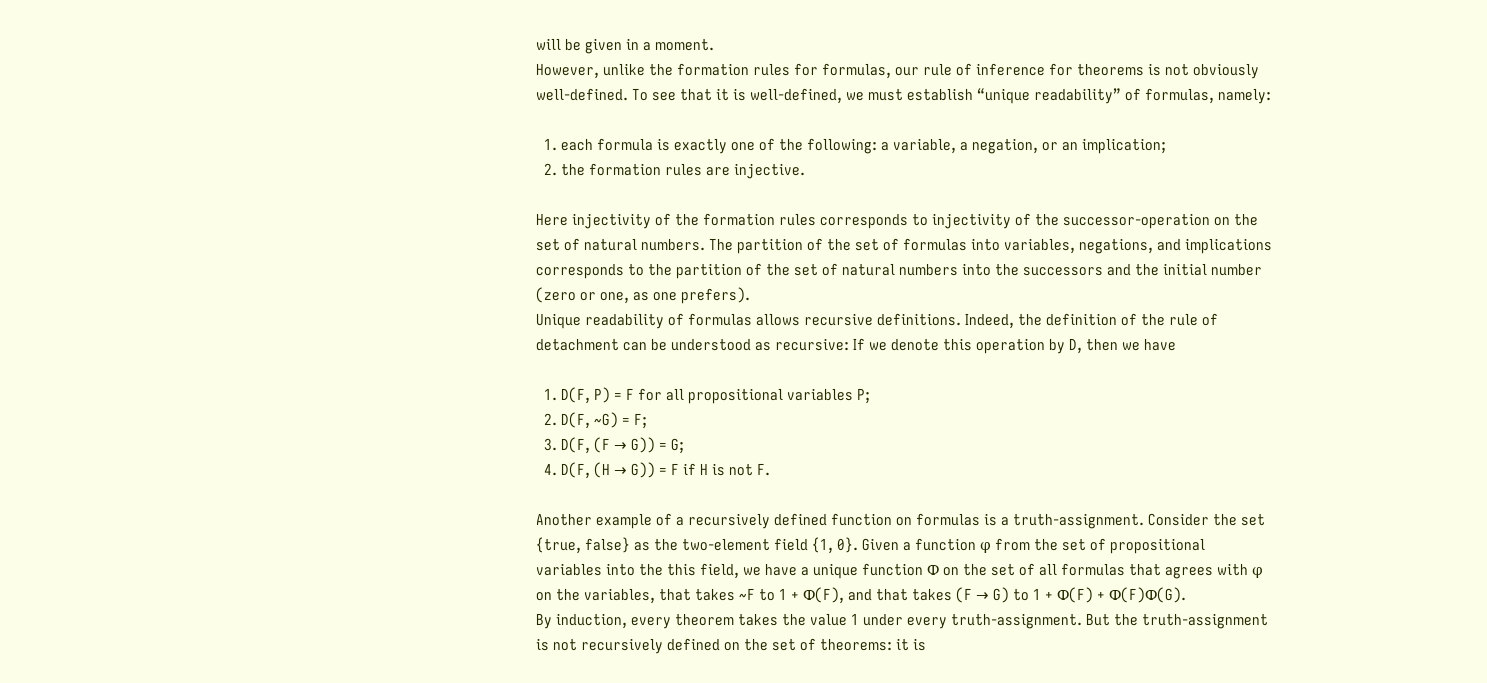will be given in a moment.
However, unlike the formation rules for formulas, our rule of inference for theorems is not obviously well-defined. To see that it is well-defined, we must establish “unique readability” of formulas, namely:

  1. each formula is exactly one of the following: a variable, a negation, or an implication;
  2. the formation rules are injective.

Here injectivity of the formation rules corresponds to injectivity of the successor-operation on the set of natural numbers. The partition of the set of formulas into variables, negations, and implications corresponds to the partition of the set of natural numbers into the successors and the initial number (zero or one, as one prefers).
Unique readability of formulas allows recursive definitions. Indeed, the definition of the rule of detachment can be understood as recursive: If we denote this operation by D, then we have

  1. D(F, P) = F for all propositional variables P;
  2. D(F, ~G) = F;
  3. D(F, (F → G)) = G;
  4. D(F, (H → G)) = F if H is not F.

Another example of a recursively defined function on formulas is a truth-assignment. Consider the set {true, false} as the two-element field {1, 0}. Given a function φ from the set of propositional variables into the this field, we have a unique function Φ on the set of all formulas that agrees with φ on the variables, that takes ~F to 1 + Φ(F), and that takes (F → G) to 1 + Φ(F) + Φ(F)Φ(G).
By induction, every theorem takes the value 1 under every truth-assignment. But the truth-assignment is not recursively defined on the set of theorems: it is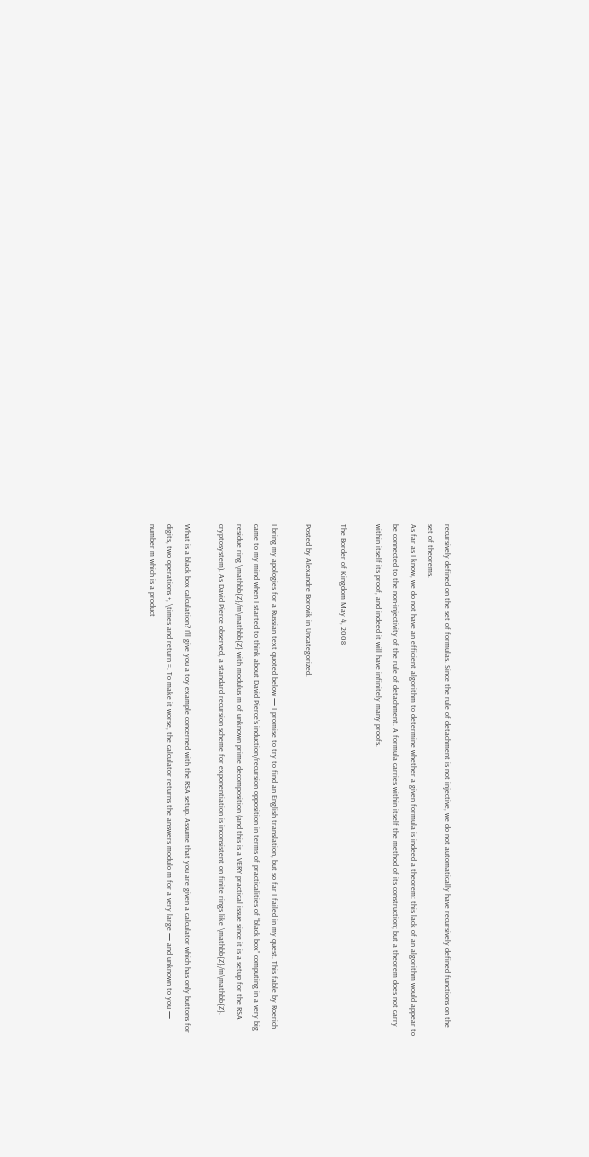recursively defined on the set of formulas. Since the rule of detachment is not injective, we do not automatically have recursively defined functions on the set of theorems.
As far as I know, we do not have an efficient algorithm to determine whether a given formula is indeed a theorem: this lack of an algorithm would appear to be connected to the non-injectivity of the rule of detachment. A formula carries within itself the method of its construction; but a theorem does not carry within itself its proof, and indeed it will have infinitely many proofs.

The Border of Kingdom May 4, 2008

Posted by Alexandre Borovik in Uncategorized.

I bring my apologies for a Russian text quoted below — I promise to try to find an English translation, but so far I failed in my quest. This fable by Roerich came to my mind when I started to think about David Pierce’s induction/recursion opposition in terms of practicalities of “black box” computing in a very big residue ring \mathbb{Z}/m\mathbb{Z} with modulus m of unknown prime decomposition (and this is a VERY practical issue since it is a setup for the RSA cryptosystem). As David Pierce observed, a standard recursion scheme for exponentiation is inconsistent on finite rings like \mathbb{Z}/m\mathbb{Z}.

What is a black box calculation? I’ll give you a toy example concerned with the RSA setup. Assume that you are given a calculator which has only buttons for digits, two operations +, \times and return =. To make it worse, the calculator returns the answers modulo m for a very large — and unknown to you — number m which is a product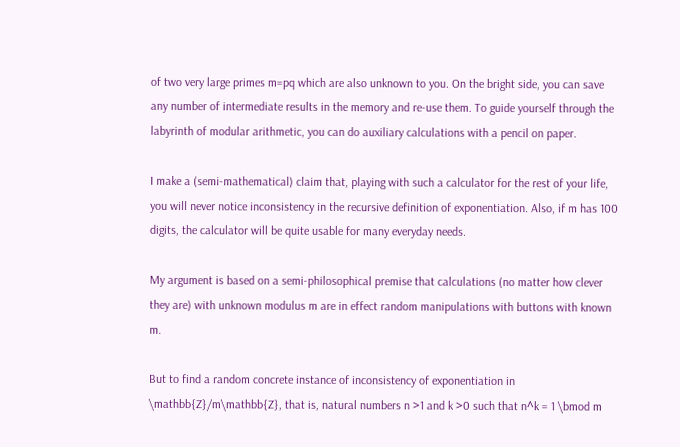of two very large primes m=pq which are also unknown to you. On the bright side, you can save any number of intermediate results in the memory and re-use them. To guide yourself through the labyrinth of modular arithmetic, you can do auxiliary calculations with a pencil on paper.

I make a (semi-mathematical) claim that, playing with such a calculator for the rest of your life, you will never notice inconsistency in the recursive definition of exponentiation. Also, if m has 100 digits, the calculator will be quite usable for many everyday needs.

My argument is based on a semi-philosophical premise that calculations (no matter how clever they are) with unknown modulus m are in effect random manipulations with buttons with known m.

But to find a random concrete instance of inconsistency of exponentiation in \mathbb{Z}/m\mathbb{Z}, that is, natural numbers n >1 and k >0 such that n^k = 1 \bmod m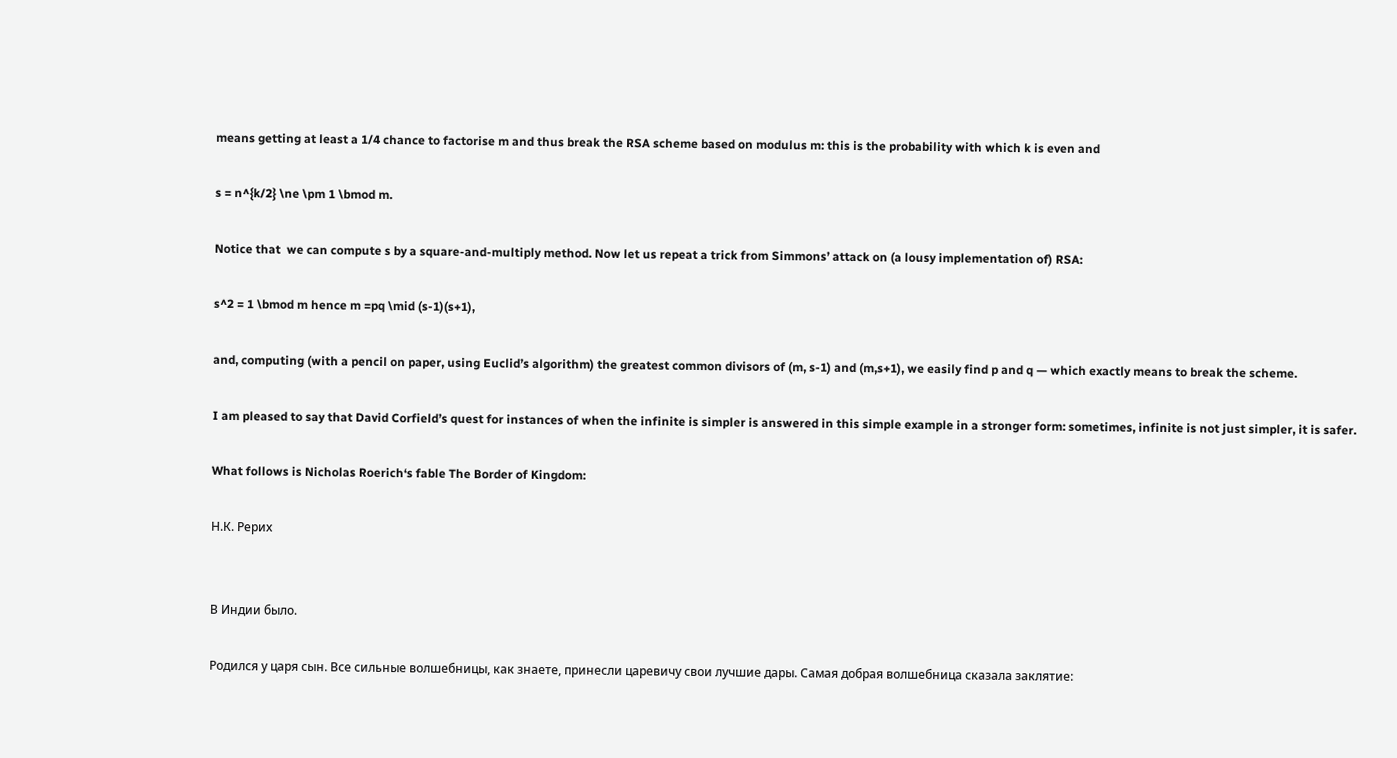means getting at least a 1/4 chance to factorise m and thus break the RSA scheme based on modulus m: this is the probability with which k is even and

s = n^{k/2} \ne \pm 1 \bmod m.

Notice that  we can compute s by a square-and-multiply method. Now let us repeat a trick from Simmons’ attack on (a lousy implementation of) RSA:

s^2 = 1 \bmod m hence m =pq \mid (s-1)(s+1),

and, computing (with a pencil on paper, using Euclid’s algorithm) the greatest common divisors of (m, s-1) and (m,s+1), we easily find p and q — which exactly means to break the scheme.

I am pleased to say that David Corfield’s quest for instances of when the infinite is simpler is answered in this simple example in a stronger form: sometimes, infinite is not just simpler, it is safer.

What follows is Nicholas Roerich‘s fable The Border of Kingdom:

Н.К. Рерих


В Индии было.

Родился у царя сын. Все сильные волшебницы, как знаете, принесли царевичу свои лучшие дары. Самая добрая волшебница сказала заклятие: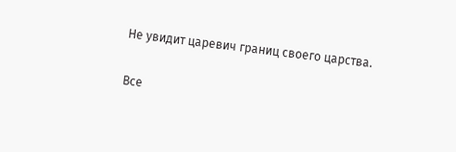Не увидит царевич границ своего царства.

Все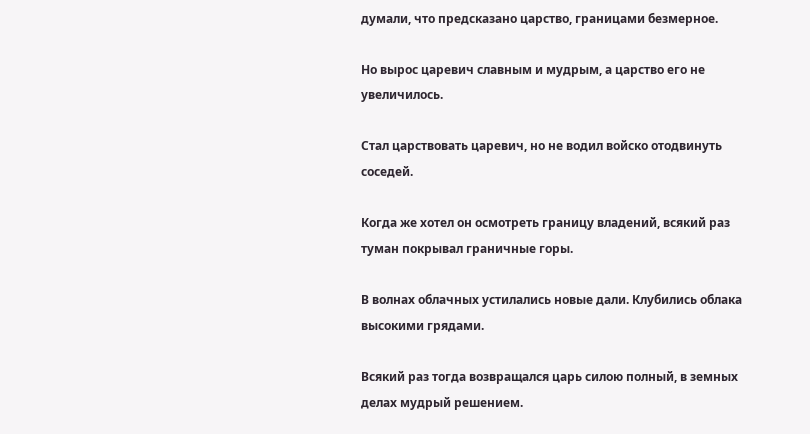думали, что предсказано царство, границами безмерное.

Но вырос царевич славным и мудрым, а царство его не увеличилось.

Стал царствовать царевич, но не водил войско отодвинуть соседей.

Когда же хотел он осмотреть границу владений, всякий раз туман покрывал граничные горы.

В волнах облачных устилались новые дали. Клубились облака высокими грядами.

Всякий раз тогда возвращался царь силою полный, в земных делах мудрый решением.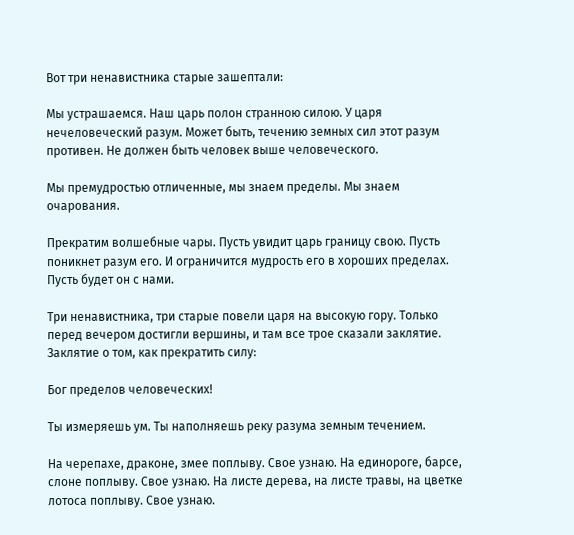Вот три ненавистника старые зашептали:

Мы устрашаемся. Наш царь полон странною силою. У царя нечеловеческий разум. Может быть, течению земных сил этот разум противен. Не должен быть человек выше человеческого.

Мы премудростью отличенные, мы знаем пределы. Мы знаем очарования.

Прекратим волшебные чары. Пусть увидит царь границу свою. Пусть поникнет разум его. И ограничится мудрость его в хороших пределах. Пусть будет он с нами.

Три ненавистника, три старые повели царя на высокую гору. Только перед вечером достигли вершины, и там все трое сказали заклятие. Заклятие о том, как прекратить силу:

Бог пределов человеческих!

Ты измеряешь ум. Ты наполняешь реку разума земным течением.

На черепахе, драконе, змее поплыву. Свое узнаю. На единороге, барсе, слоне поплыву. Свое узнаю. На листе дерева, на листе травы, на цветке лотоса поплыву. Свое узнаю.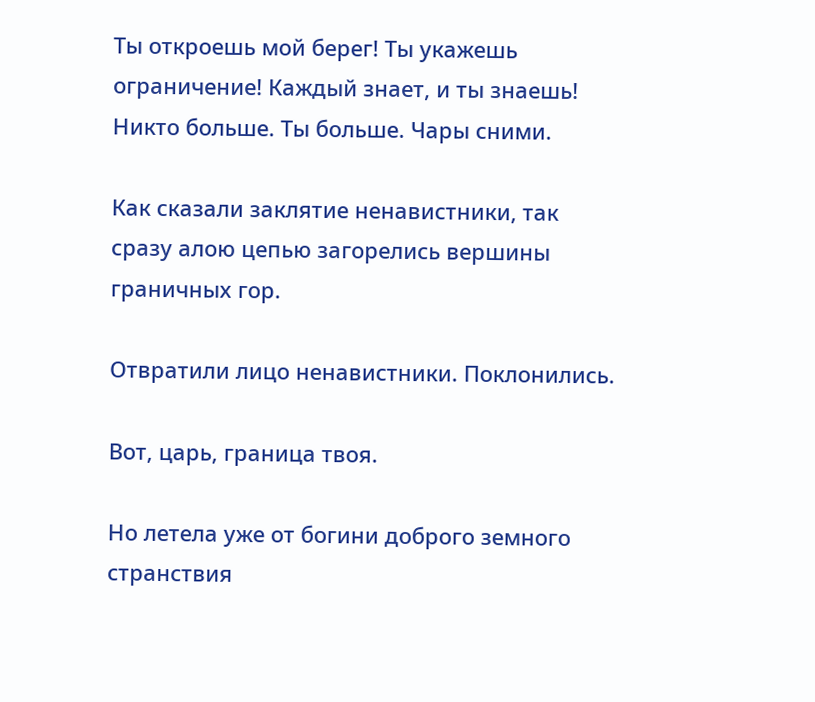Ты откроешь мой берег! Ты укажешь ограничение! Каждый знает, и ты знаешь! Никто больше. Ты больше. Чары сними.

Как сказали заклятие ненавистники, так сразу алою цепью загорелись вершины граничных гор.

Отвратили лицо ненавистники. Поклонились.

Вот, царь, граница твоя.

Но летела уже от богини доброго земного странствия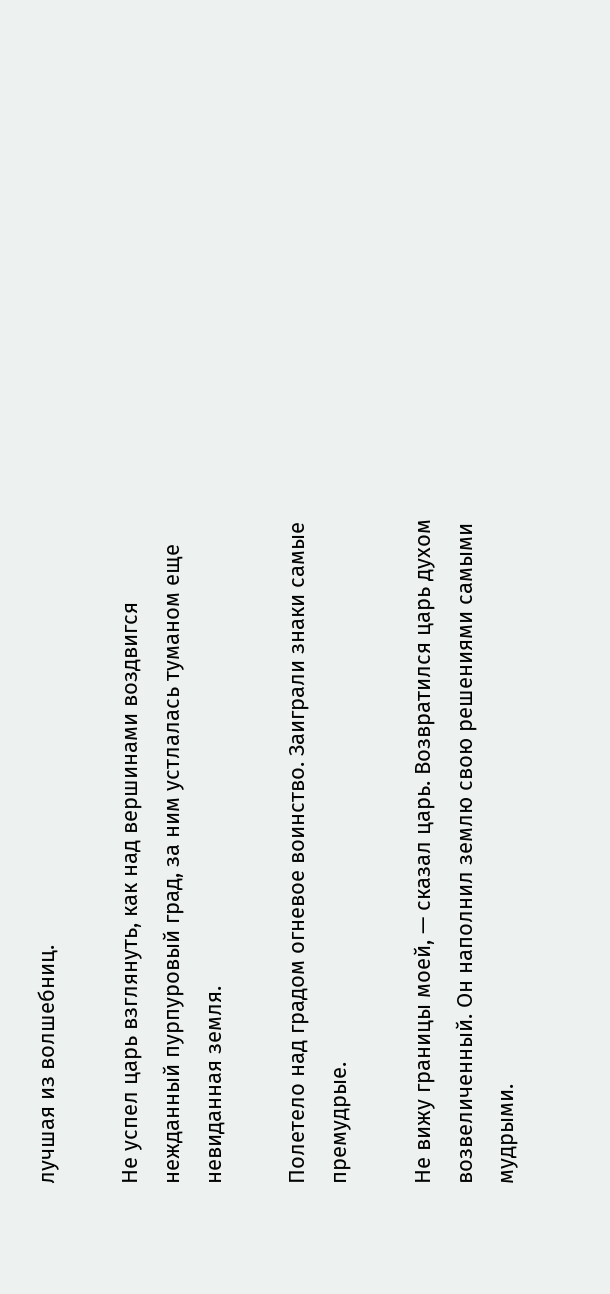лучшая из волшебниц.

Не успел царь взглянуть, как над вершинами воздвигся нежданный пурпуровый град, за ним устлалась туманом еще невиданная земля.

Полетело над градом огневое воинство. Заиграли знаки самые премудрые.

Не вижу границы моей, — сказал царь. Возвратился царь духом возвеличенный. Он наполнил землю свою решениями самыми мудрыми.